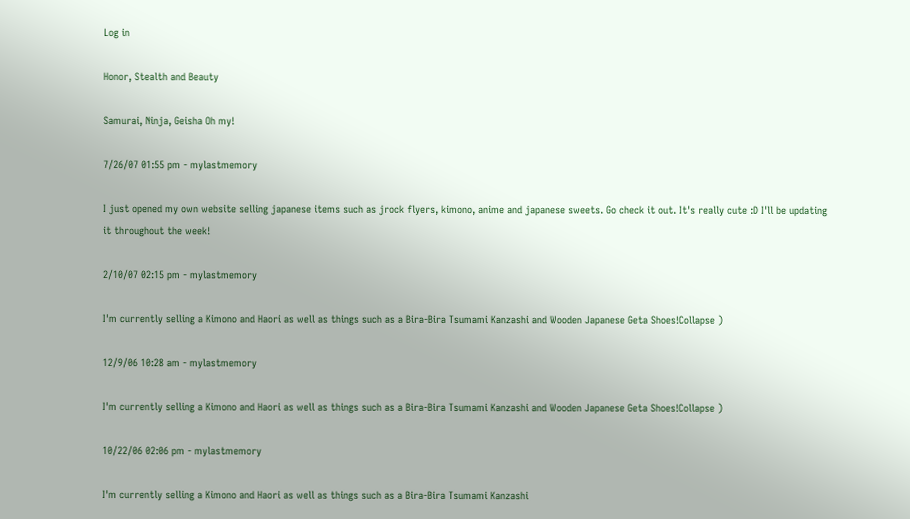Log in

Honor, Stealth and Beauty

Samurai, Ninja, Geisha Oh my!

7/26/07 01:55 pm - mylastmemory

I just opened my own website selling japanese items such as jrock flyers, kimono, anime and japanese sweets. Go check it out. It's really cute :D I'll be updating it throughout the week!

2/10/07 02:15 pm - mylastmemory

I'm currently selling a Kimono and Haori as well as things such as a Bira-Bira Tsumami Kanzashi and Wooden Japanese Geta Shoes!Collapse )

12/9/06 10:28 am - mylastmemory

I'm currently selling a Kimono and Haori as well as things such as a Bira-Bira Tsumami Kanzashi and Wooden Japanese Geta Shoes!Collapse )

10/22/06 02:06 pm - mylastmemory

I'm currently selling a Kimono and Haori as well as things such as a Bira-Bira Tsumami Kanzashi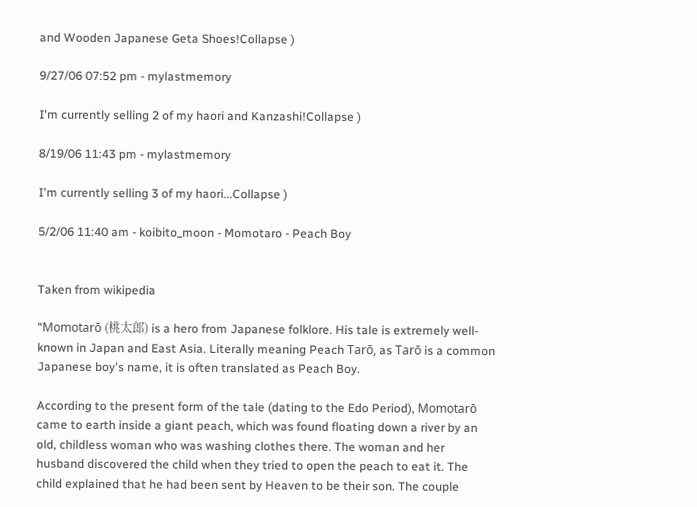and Wooden Japanese Geta Shoes!Collapse )

9/27/06 07:52 pm - mylastmemory

I'm currently selling 2 of my haori and Kanzashi!Collapse )

8/19/06 11:43 pm - mylastmemory

I'm currently selling 3 of my haori...Collapse )

5/2/06 11:40 am - koibito_moon - Momotaro - Peach Boy


Taken from wikipedia

"Momotarō (桃太郎) is a hero from Japanese folklore. His tale is extremely well-known in Japan and East Asia. Literally meaning Peach Tarō, as Tarō is a common Japanese boy's name, it is often translated as Peach Boy.

According to the present form of the tale (dating to the Edo Period), Momotarō came to earth inside a giant peach, which was found floating down a river by an old, childless woman who was washing clothes there. The woman and her husband discovered the child when they tried to open the peach to eat it. The child explained that he had been sent by Heaven to be their son. The couple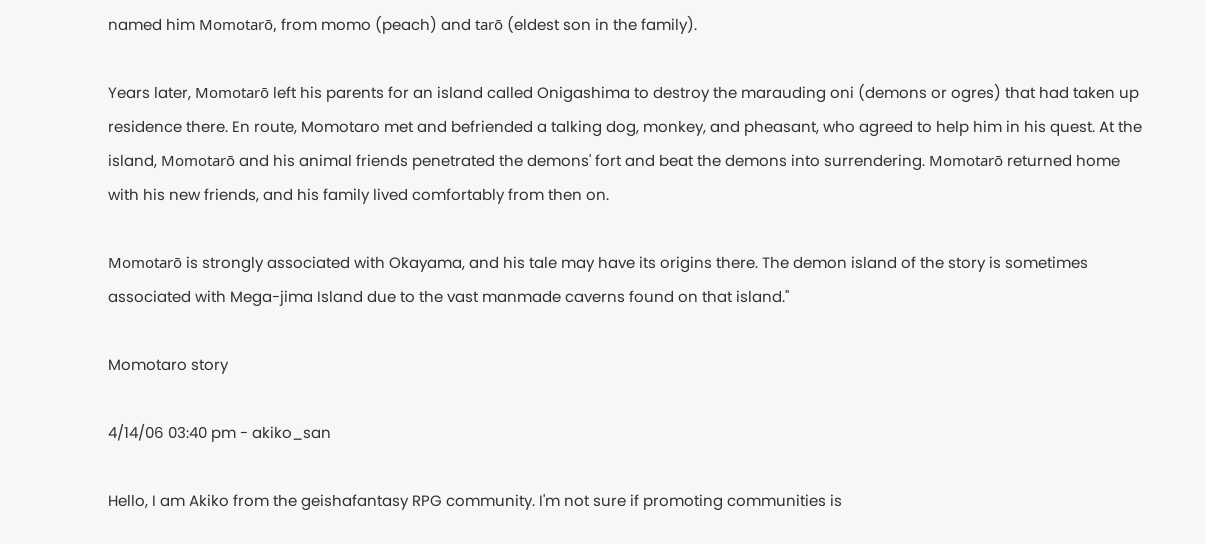named him Momotarō, from momo (peach) and tarō (eldest son in the family).

Years later, Momotarō left his parents for an island called Onigashima to destroy the marauding oni (demons or ogres) that had taken up residence there. En route, Momotaro met and befriended a talking dog, monkey, and pheasant, who agreed to help him in his quest. At the island, Momotarō and his animal friends penetrated the demons' fort and beat the demons into surrendering. Momotarō returned home with his new friends, and his family lived comfortably from then on.

Momotarō is strongly associated with Okayama, and his tale may have its origins there. The demon island of the story is sometimes associated with Mega-jima Island due to the vast manmade caverns found on that island."

Momotaro story

4/14/06 03:40 pm - akiko_san

Hello, I am Akiko from the geishafantasy RPG community. I'm not sure if promoting communities is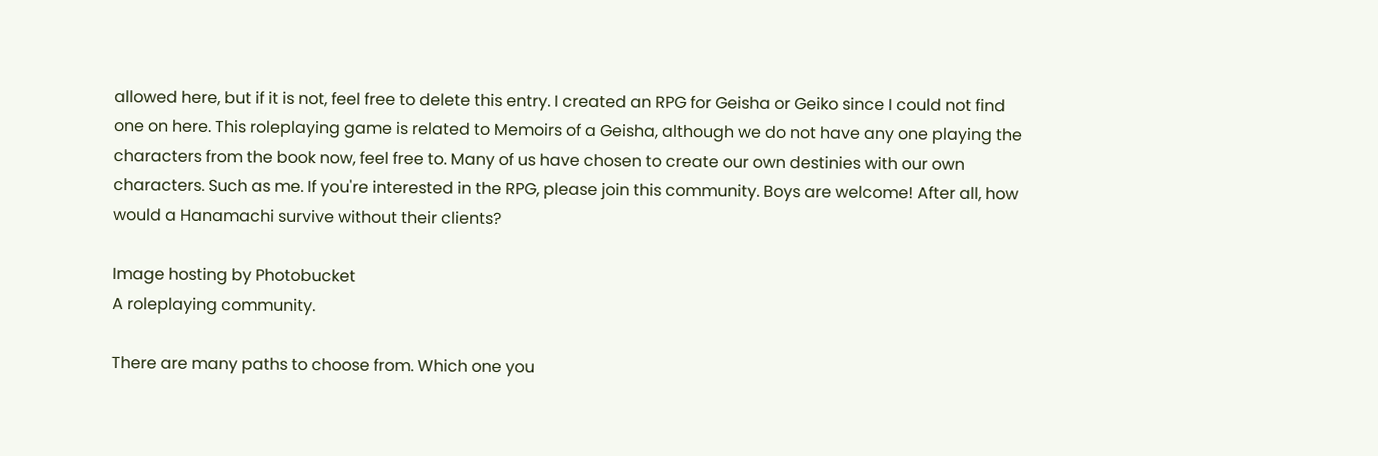allowed here, but if it is not, feel free to delete this entry. I created an RPG for Geisha or Geiko since I could not find one on here. This roleplaying game is related to Memoirs of a Geisha, although we do not have any one playing the characters from the book now, feel free to. Many of us have chosen to create our own destinies with our own characters. Such as me. If you're interested in the RPG, please join this community. Boys are welcome! After all, how would a Hanamachi survive without their clients?

Image hosting by Photobucket
A roleplaying community.

There are many paths to choose from. Which one you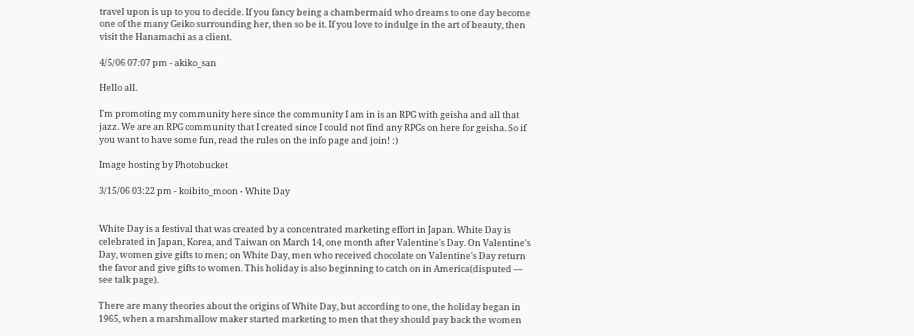travel upon is up to you to decide. If you fancy being a chambermaid who dreams to one day become one of the many Geiko surrounding her, then so be it. If you love to indulge in the art of beauty, then visit the Hanamachi as a client.

4/5/06 07:07 pm - akiko_san

Hello all.

I'm promoting my community here since the community I am in is an RPG with geisha and all that jazz. We are an RPG community that I created since I could not find any RPGs on here for geisha. So if you want to have some fun, read the rules on the info page and join! :)

Image hosting by Photobucket

3/15/06 03:22 pm - koibito_moon - White Day


White Day is a festival that was created by a concentrated marketing effort in Japan. White Day is celebrated in Japan, Korea, and Taiwan on March 14, one month after Valentine's Day. On Valentine's Day, women give gifts to men; on White Day, men who received chocolate on Valentine's Day return the favor and give gifts to women. This holiday is also beginning to catch on in America(disputed — see talk page).

There are many theories about the origins of White Day, but according to one, the holiday began in 1965, when a marshmallow maker started marketing to men that they should pay back the women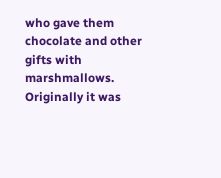who gave them chocolate and other gifts with marshmallows. Originally it was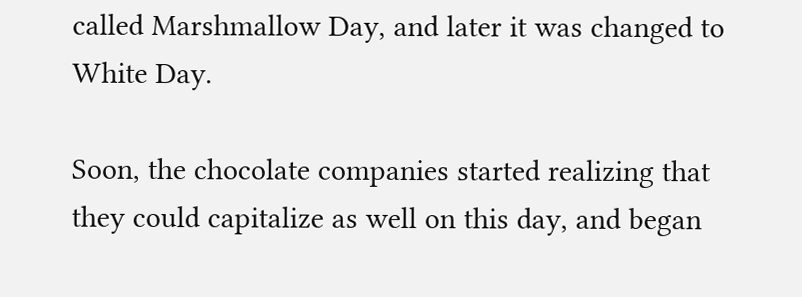called Marshmallow Day, and later it was changed to White Day.

Soon, the chocolate companies started realizing that they could capitalize as well on this day, and began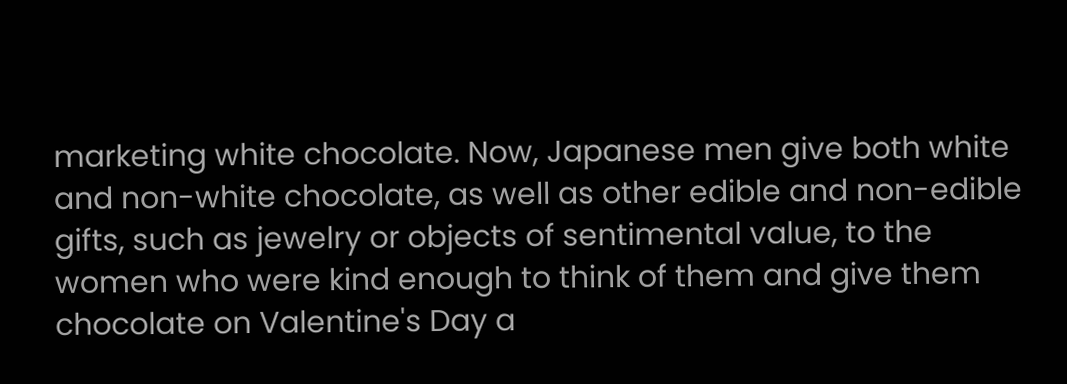marketing white chocolate. Now, Japanese men give both white and non-white chocolate, as well as other edible and non-edible gifts, such as jewelry or objects of sentimental value, to the women who were kind enough to think of them and give them chocolate on Valentine's Day a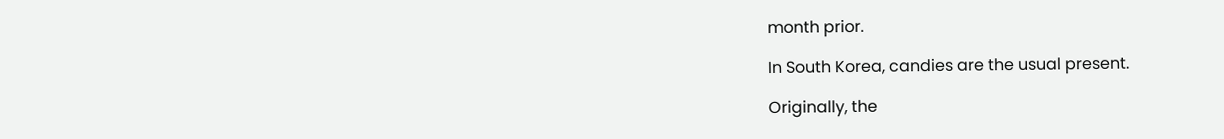month prior.

In South Korea, candies are the usual present.

Originally, the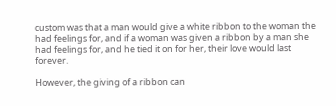custom was that a man would give a white ribbon to the woman the had feelings for, and if a woman was given a ribbon by a man she had feelings for, and he tied it on for her, their love would last forever.

However, the giving of a ribbon can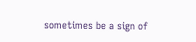sometimes be a sign of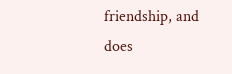friendship, and does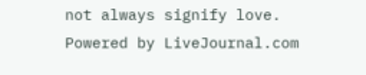not always signify love.
Powered by LiveJournal.com